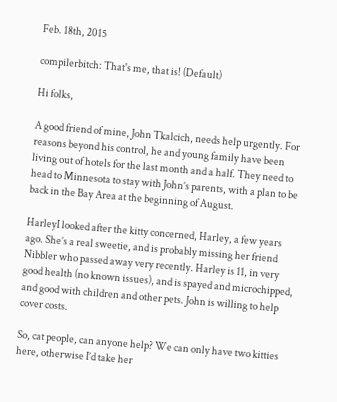Feb. 18th, 2015

compilerbitch: That's me, that is! (Default)

Hi folks,

A good friend of mine, John Tkalcich, needs help urgently. For reasons beyond his control, he and young family have been living out of hotels for the last month and a half. They need to head to Minnesota to stay with John’s parents, with a plan to be back in the Bay Area at the beginning of August.

HarleyI looked after the kitty concerned, Harley, a few years ago. She’s a real sweetie, and is probably missing her friend Nibbler who passed away very recently. Harley is 11, in very good health (no known issues), and is spayed and microchipped, and good with children and other pets. John is willing to help cover costs.

So, cat people, can anyone help? We can only have two kitties here, otherwise I’d take her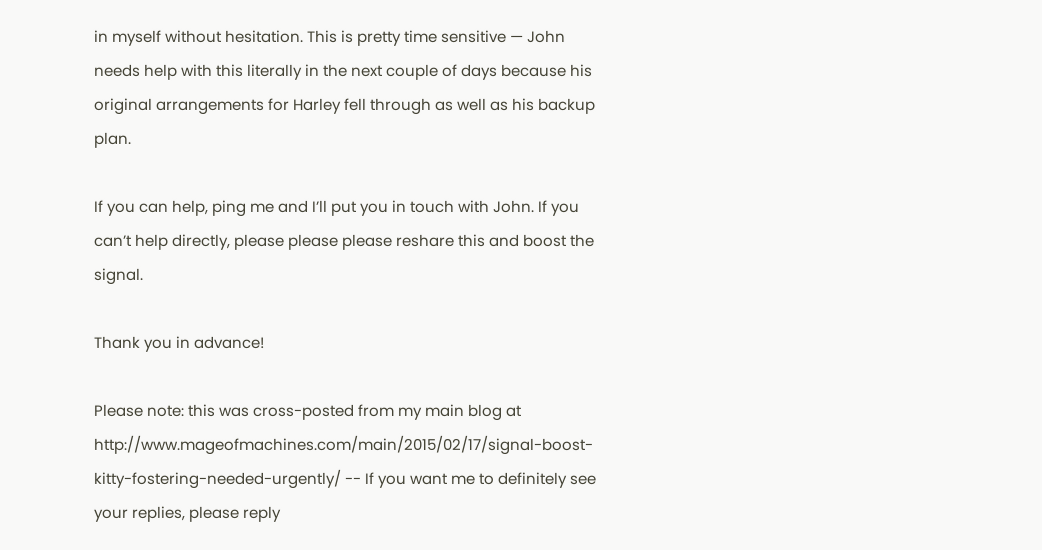in myself without hesitation. This is pretty time sensitive — John needs help with this literally in the next couple of days because his original arrangements for Harley fell through as well as his backup plan.

If you can help, ping me and I’ll put you in touch with John. If you can’t help directly, please please please reshare this and boost the signal.

Thank you in advance!

Please note: this was cross-posted from my main blog at http://www.mageofmachines.com/main/2015/02/17/signal-boost-kitty-fostering-needed-urgently/ -- If you want me to definitely see your replies, please reply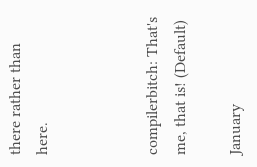there rather than here.



compilerbitch: That's me, that is! (Default)

January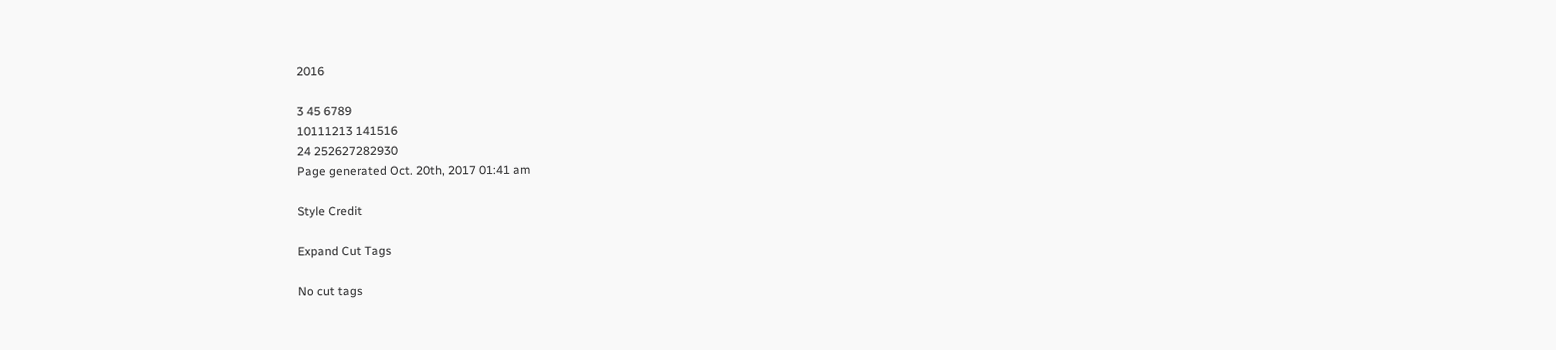2016

3 45 6789
10111213 141516
24 252627282930
Page generated Oct. 20th, 2017 01:41 am

Style Credit

Expand Cut Tags

No cut tags